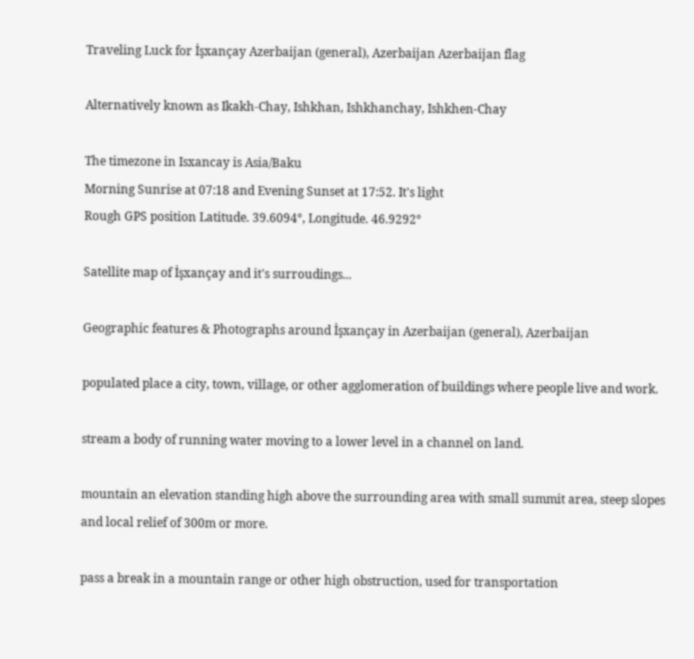Traveling Luck for İşxançay Azerbaijan (general), Azerbaijan Azerbaijan flag

Alternatively known as Ikakh-Chay, Ishkhan, Ishkhanchay, Ishkhen-Chay

The timezone in Isxancay is Asia/Baku
Morning Sunrise at 07:18 and Evening Sunset at 17:52. It's light
Rough GPS position Latitude. 39.6094°, Longitude. 46.9292°

Satellite map of İşxançay and it's surroudings...

Geographic features & Photographs around İşxançay in Azerbaijan (general), Azerbaijan

populated place a city, town, village, or other agglomeration of buildings where people live and work.

stream a body of running water moving to a lower level in a channel on land.

mountain an elevation standing high above the surrounding area with small summit area, steep slopes and local relief of 300m or more.

pass a break in a mountain range or other high obstruction, used for transportation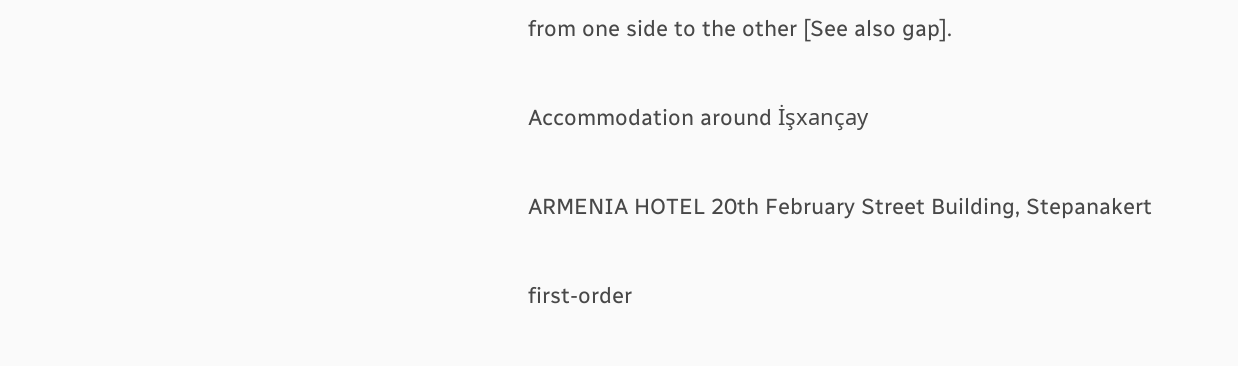from one side to the other [See also gap].

Accommodation around İşxançay

ARMENIA HOTEL 20th February Street Building, Stepanakert

first-order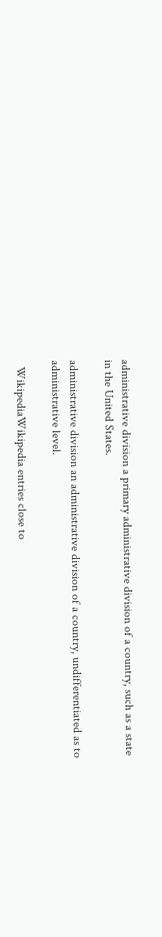administrative division a primary administrative division of a country, such as a state in the United States.

administrative division an administrative division of a country, undifferentiated as to administrative level.

  WikipediaWikipedia entries close to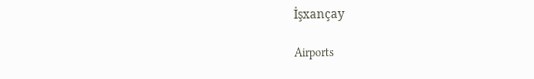İşxançay

Airports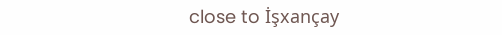close to İşxançay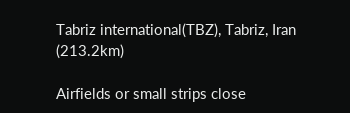Tabriz international(TBZ), Tabriz, Iran (213.2km)

Airfields or small strips close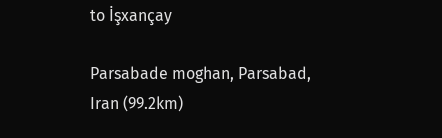to İşxançay

Parsabade moghan, Parsabad, Iran (99.2km)